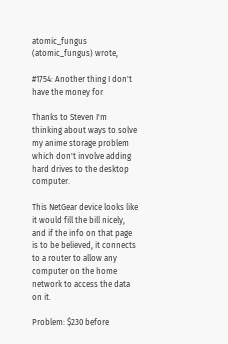atomic_fungus (atomic_fungus) wrote,

#1754: Another thing I don't have the money for

Thanks to Steven I'm thinking about ways to solve my anime storage problem which don't involve adding hard drives to the desktop computer.

This NetGear device looks like it would fill the bill nicely, and if the info on that page is to be believed, it connects to a router to allow any computer on the home network to access the data on it.

Problem: $230 before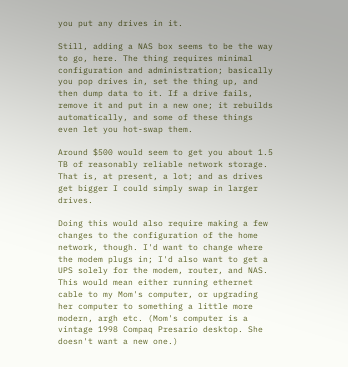you put any drives in it.

Still, adding a NAS box seems to be the way to go, here. The thing requires minimal configuration and administration; basically you pop drives in, set the thing up, and then dump data to it. If a drive fails, remove it and put in a new one; it rebuilds automatically, and some of these things even let you hot-swap them.

Around $500 would seem to get you about 1.5 TB of reasonably reliable network storage. That is, at present, a lot; and as drives get bigger I could simply swap in larger drives.

Doing this would also require making a few changes to the configuration of the home network, though. I'd want to change where the modem plugs in; I'd also want to get a UPS solely for the modem, router, and NAS. This would mean either running ethernet cable to my Mom's computer, or upgrading her computer to something a little more modern, argh etc. (Mom's computer is a vintage 1998 Compaq Presario desktop. She doesn't want a new one.)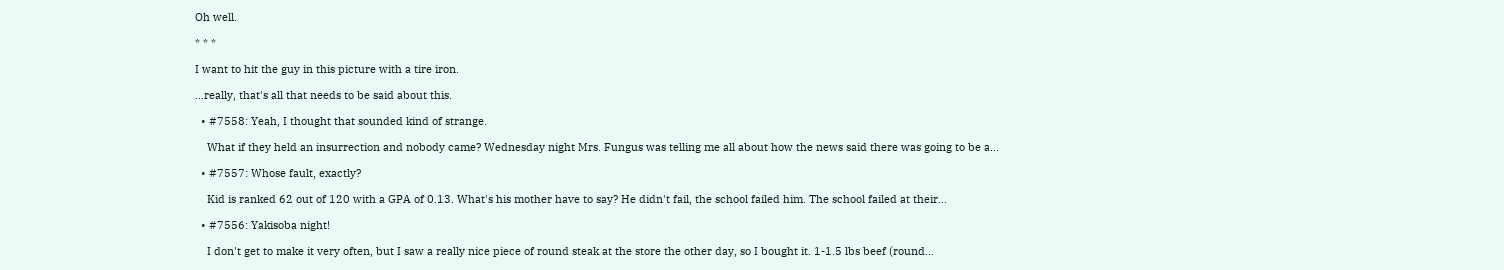Oh well.

* * *

I want to hit the guy in this picture with a tire iron.

...really, that's all that needs to be said about this.

  • #7558: Yeah, I thought that sounded kind of strange.

    What if they held an insurrection and nobody came? Wednesday night Mrs. Fungus was telling me all about how the news said there was going to be a…

  • #7557: Whose fault, exactly?

    Kid is ranked 62 out of 120 with a GPA of 0.13. What's his mother have to say? He didn't fail, the school failed him. The school failed at their…

  • #7556: Yakisoba night!

    I don't get to make it very often, but I saw a really nice piece of round steak at the store the other day, so I bought it. 1-1.5 lbs beef (round…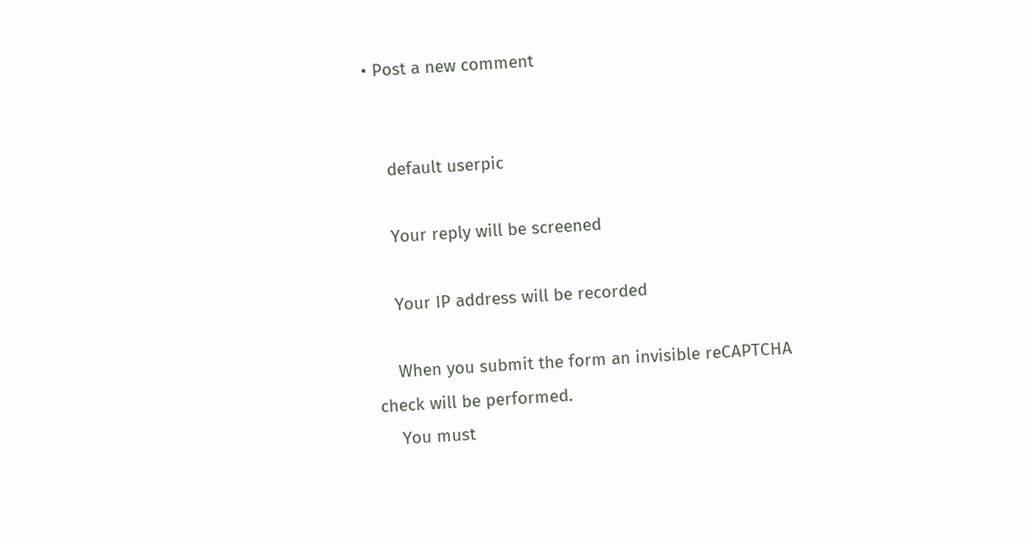• Post a new comment


    default userpic

    Your reply will be screened

    Your IP address will be recorded

    When you submit the form an invisible reCAPTCHA check will be performed.
    You must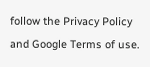follow the Privacy Policy and Google Terms of use.